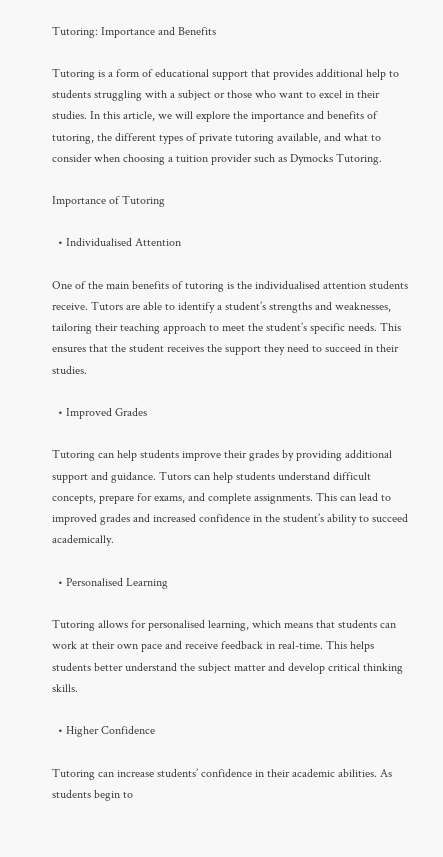Tutoring: Importance and Benefits

Tutoring is a form of educational support that provides additional help to students struggling with a subject or those who want to excel in their studies. In this article, we will explore the importance and benefits of tutoring, the different types of private tutoring available, and what to consider when choosing a tuition provider such as Dymocks Tutoring.

Importance of Tutoring

  • Individualised Attention

One of the main benefits of tutoring is the individualised attention students receive. Tutors are able to identify a student’s strengths and weaknesses, tailoring their teaching approach to meet the student’s specific needs. This ensures that the student receives the support they need to succeed in their studies.

  • Improved Grades

Tutoring can help students improve their grades by providing additional support and guidance. Tutors can help students understand difficult concepts, prepare for exams, and complete assignments. This can lead to improved grades and increased confidence in the student’s ability to succeed academically.

  • Personalised Learning

Tutoring allows for personalised learning, which means that students can work at their own pace and receive feedback in real-time. This helps students better understand the subject matter and develop critical thinking skills.

  • Higher Confidence

Tutoring can increase students’ confidence in their academic abilities. As students begin to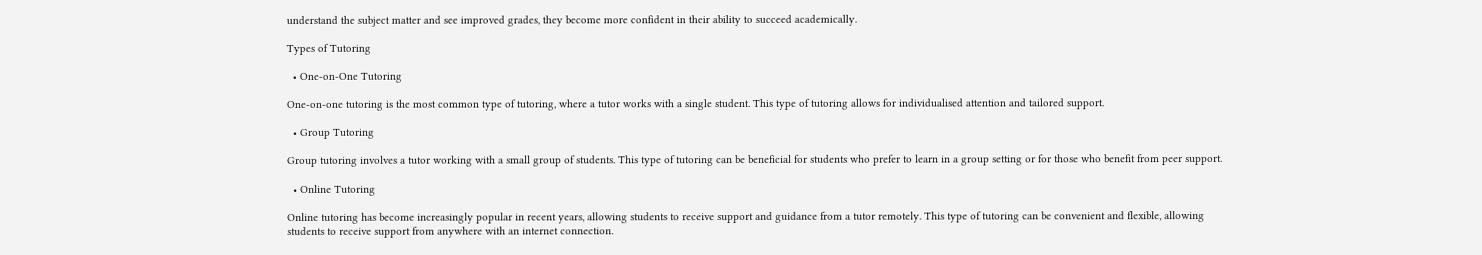understand the subject matter and see improved grades, they become more confident in their ability to succeed academically.

Types of Tutoring

  • One-on-One Tutoring

One-on-one tutoring is the most common type of tutoring, where a tutor works with a single student. This type of tutoring allows for individualised attention and tailored support.

  • Group Tutoring

Group tutoring involves a tutor working with a small group of students. This type of tutoring can be beneficial for students who prefer to learn in a group setting or for those who benefit from peer support.

  • Online Tutoring

Online tutoring has become increasingly popular in recent years, allowing students to receive support and guidance from a tutor remotely. This type of tutoring can be convenient and flexible, allowing students to receive support from anywhere with an internet connection.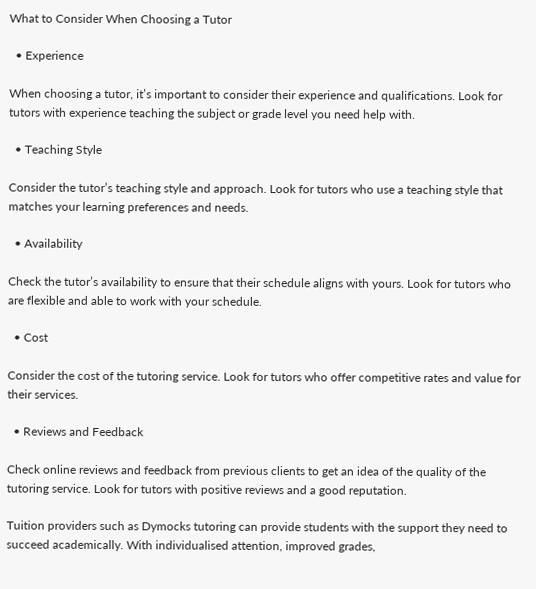What to Consider When Choosing a Tutor

  • Experience

When choosing a tutor, it’s important to consider their experience and qualifications. Look for tutors with experience teaching the subject or grade level you need help with.

  • Teaching Style

Consider the tutor’s teaching style and approach. Look for tutors who use a teaching style that matches your learning preferences and needs.

  • Availability

Check the tutor’s availability to ensure that their schedule aligns with yours. Look for tutors who are flexible and able to work with your schedule.

  • Cost

Consider the cost of the tutoring service. Look for tutors who offer competitive rates and value for their services.

  • Reviews and Feedback

Check online reviews and feedback from previous clients to get an idea of the quality of the tutoring service. Look for tutors with positive reviews and a good reputation.

Tuition providers such as Dymocks tutoring can provide students with the support they need to succeed academically. With individualised attention, improved grades,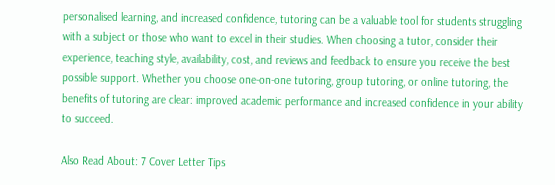personalised learning, and increased confidence, tutoring can be a valuable tool for students struggling with a subject or those who want to excel in their studies. When choosing a tutor, consider their experience, teaching style, availability, cost, and reviews and feedback to ensure you receive the best possible support. Whether you choose one-on-one tutoring, group tutoring, or online tutoring, the benefits of tutoring are clear: improved academic performance and increased confidence in your ability to succeed.

Also Read About: 7 Cover Letter Tips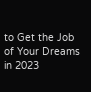to Get the Job of Your Dreams in 2023